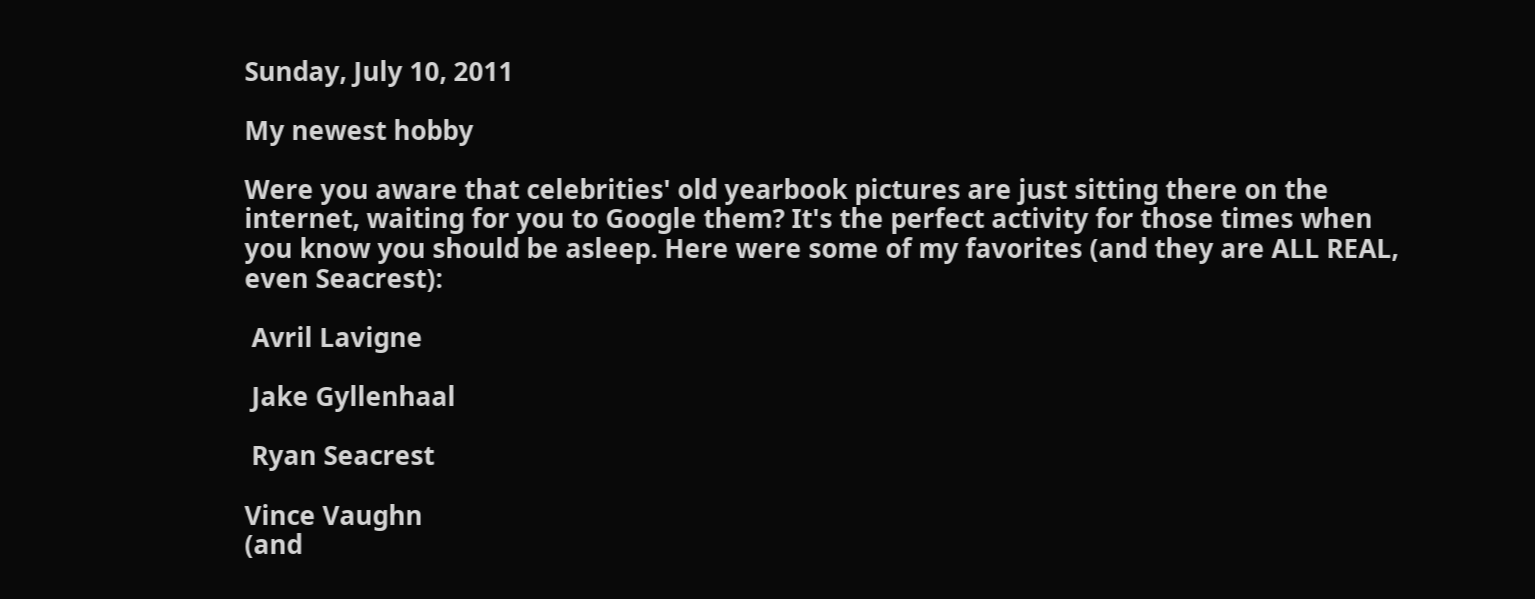Sunday, July 10, 2011

My newest hobby

Were you aware that celebrities' old yearbook pictures are just sitting there on the internet, waiting for you to Google them? It's the perfect activity for those times when you know you should be asleep. Here were some of my favorites (and they are ALL REAL, even Seacrest):

 Avril Lavigne

 Jake Gyllenhaal

 Ryan Seacrest

Vince Vaughn
(and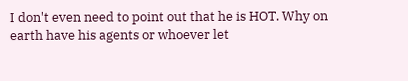I don't even need to point out that he is HOT. Why on earth have his agents or whoever let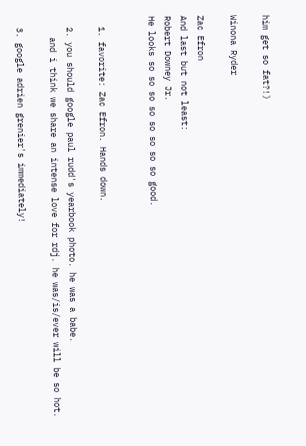him get so fat?!)

Winona Ryder

Zac Efron
And last but not least:
Robert Downey Jr.
He looks so so so so so so so so good.


  1. favorite: Zac Efron. Hands down.

  2. you should google paul rudd's yearbook photo. he was a babe.
    and i think we share an intense love for rdj. he was/is/ever will be so hot.

  3. google adrien grenier's immediately!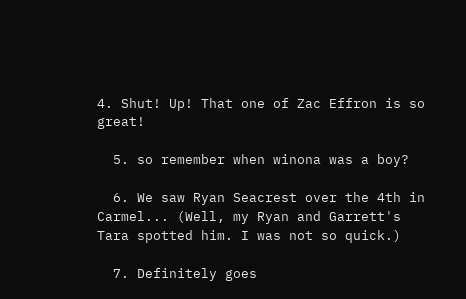4. Shut! Up! That one of Zac Effron is so great!

  5. so remember when winona was a boy?

  6. We saw Ryan Seacrest over the 4th in Carmel... (Well, my Ryan and Garrett's Tara spotted him. I was not so quick.)

  7. Definitely goes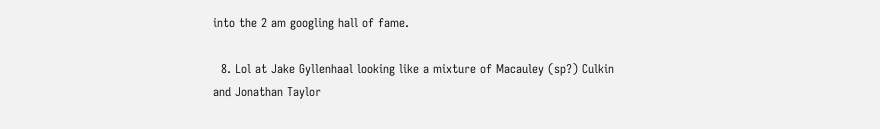into the 2 am googling hall of fame.

  8. Lol at Jake Gyllenhaal looking like a mixture of Macauley (sp?) Culkin and Jonathan Taylor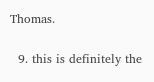Thomas.

  9. this is definitely the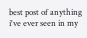best post of anything i've ever seen in my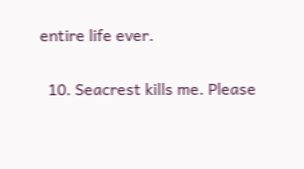entire life ever.

  10. Seacrest kills me. Please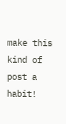make this kind of post a habit!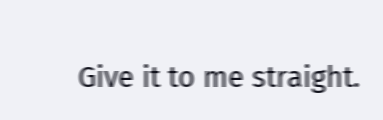Give it to me straight.